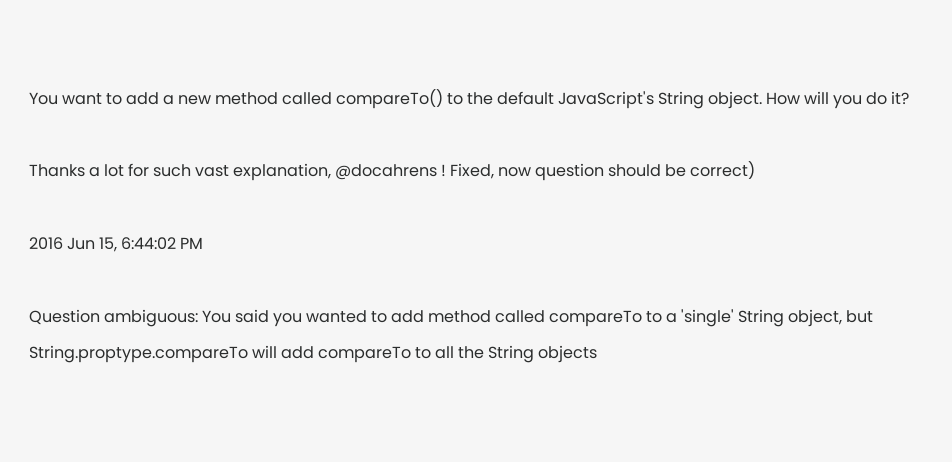You want to add a new method called compareTo() to the default JavaScript's String object. How will you do it?

Thanks a lot for such vast explanation, @docahrens ! Fixed, now question should be correct)

2016 Jun 15, 6:44:02 PM

Question ambiguous: You said you wanted to add method called compareTo to a 'single' String object, but String.proptype.compareTo will add compareTo to all the String objects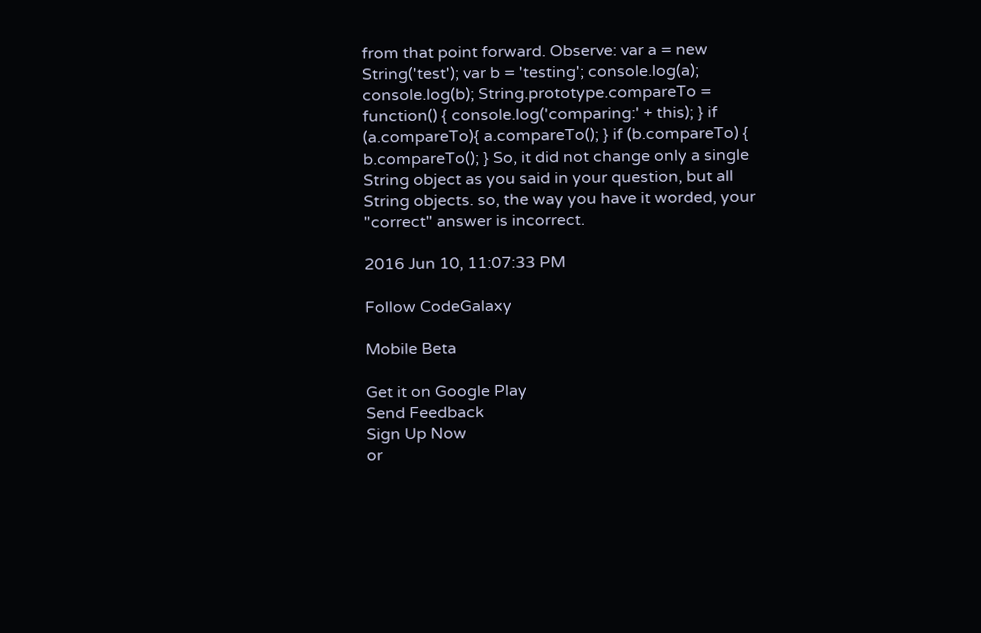from that point forward. Observe: var a = new String('test'); var b = 'testing'; console.log(a); console.log(b); String.prototype.compareTo = function() { console.log('comparing:' + this); } if (a.compareTo){ a.compareTo(); } if (b.compareTo) { b.compareTo(); } So, it did not change only a single String object as you said in your question, but all String objects. so, the way you have it worded, your "correct" answer is incorrect.

2016 Jun 10, 11:07:33 PM

Follow CodeGalaxy

Mobile Beta

Get it on Google Play
Send Feedback
Sign Up Now
or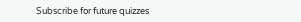Subscribe for future quizzes